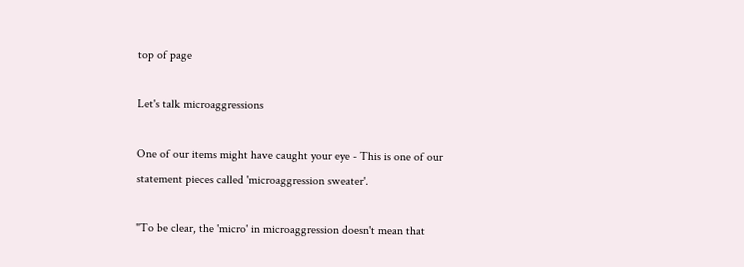top of page

Let's talk microaggressions

One of our items might have caught your eye - This is one of our statement pieces called 'microaggression sweater'.

"To be clear, the 'micro' in microaggression doesn't mean that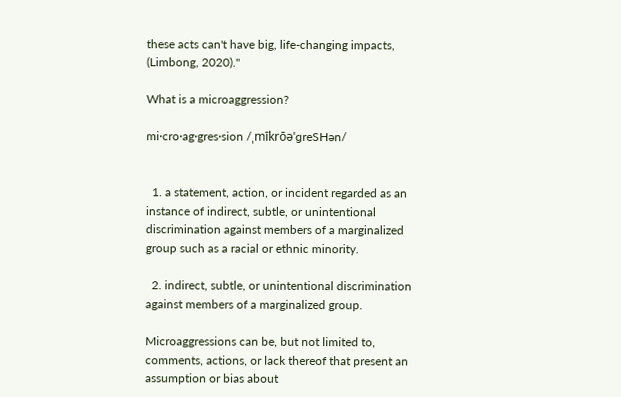these acts can't have big, life-changing impacts, (Limbong, 2020)."

What is a microaggression?

mi·cro·ag·gres·sion /ˌmīkrōəˈɡreSHən/


  1. a statement, action, or incident regarded as an instance of indirect, subtle, or unintentional discrimination against members of a marginalized group such as a racial or ethnic minority.

  2. indirect, subtle, or unintentional discrimination against members of a marginalized group.

Microaggressions can be, but not limited to, comments, actions, or lack thereof that present an assumption or bias about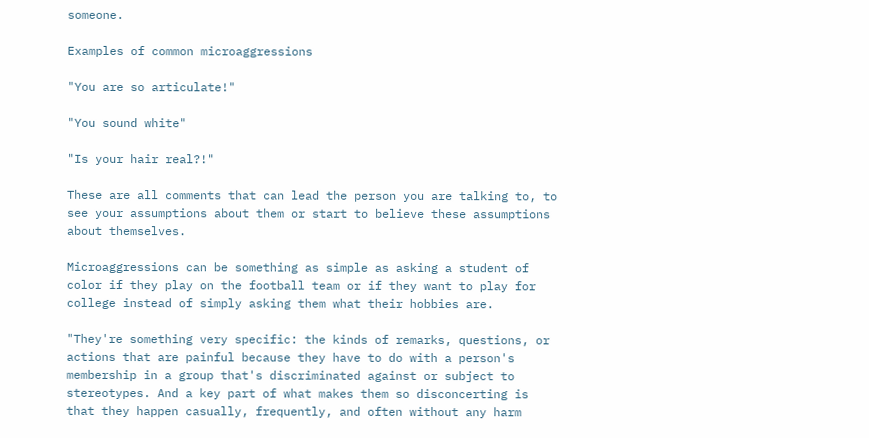someone.

Examples of common microaggressions

"You are so articulate!"

"You sound white"

"Is your hair real?!"

These are all comments that can lead the person you are talking to, to see your assumptions about them or start to believe these assumptions about themselves.

Microaggressions can be something as simple as asking a student of color if they play on the football team or if they want to play for college instead of simply asking them what their hobbies are.

"They're something very specific: the kinds of remarks, questions, or actions that are painful because they have to do with a person's membership in a group that's discriminated against or subject to stereotypes. And a key part of what makes them so disconcerting is that they happen casually, frequently, and often without any harm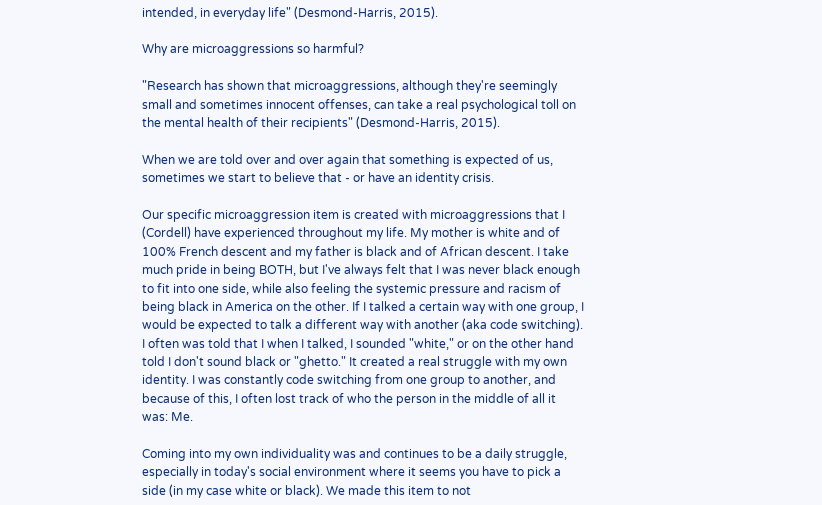intended, in everyday life" (Desmond-Harris, 2015).

Why are microaggressions so harmful?

"Research has shown that microaggressions, although they're seemingly small and sometimes innocent offenses, can take a real psychological toll on the mental health of their recipients" (Desmond-Harris, 2015).

When we are told over and over again that something is expected of us, sometimes we start to believe that - or have an identity crisis.

Our specific microaggression item is created with microaggressions that I (Cordell) have experienced throughout my life. My mother is white and of 100% French descent and my father is black and of African descent. I take much pride in being BOTH, but I've always felt that I was never black enough to fit into one side, while also feeling the systemic pressure and racism of being black in America on the other. If I talked a certain way with one group, I would be expected to talk a different way with another (aka code switching). I often was told that I when I talked, I sounded "white," or on the other hand told I don't sound black or "ghetto." It created a real struggle with my own identity. I was constantly code switching from one group to another, and because of this, I often lost track of who the person in the middle of all it was: Me.

Coming into my own individuality was and continues to be a daily struggle, especially in today's social environment where it seems you have to pick a side (in my case white or black). We made this item to not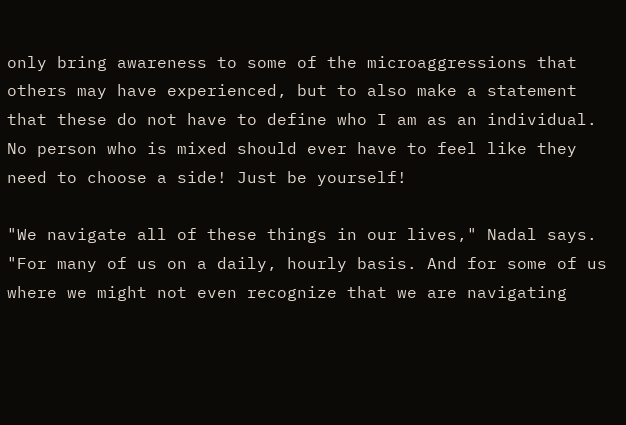only bring awareness to some of the microaggressions that others may have experienced, but to also make a statement that these do not have to define who I am as an individual. No person who is mixed should ever have to feel like they need to choose a side! Just be yourself!

"We navigate all of these things in our lives," Nadal says. "For many of us on a daily, hourly basis. And for some of us where we might not even recognize that we are navigating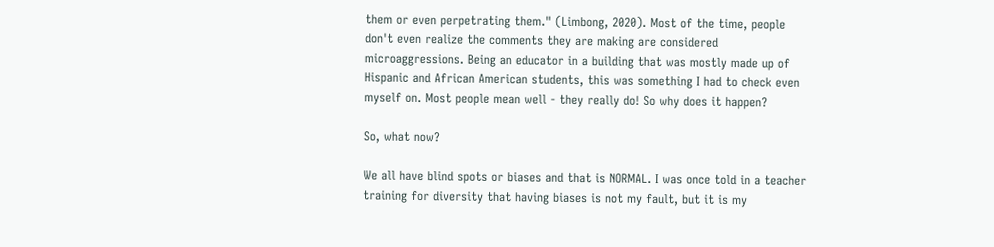them or even perpetrating them." (Limbong, 2020). Most of the time, people don't even realize the comments they are making are considered microaggressions. Being an educator in a building that was mostly made up of Hispanic and African American students, this was something I had to check even myself on. Most people mean well - they really do! So why does it happen?

So, what now?

We all have blind spots or biases and that is NORMAL. I was once told in a teacher training for diversity that having biases is not my fault, but it is my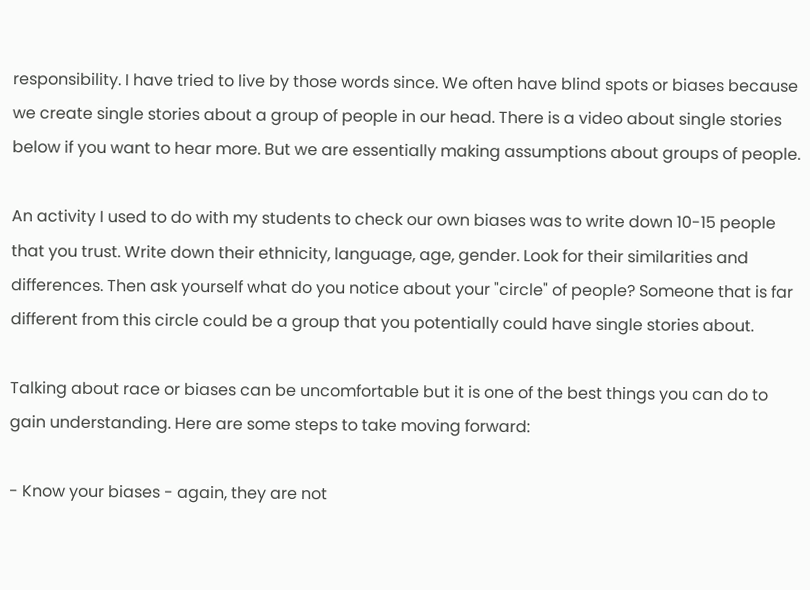responsibility. I have tried to live by those words since. We often have blind spots or biases because we create single stories about a group of people in our head. There is a video about single stories below if you want to hear more. But we are essentially making assumptions about groups of people.

An activity I used to do with my students to check our own biases was to write down 10-15 people that you trust. Write down their ethnicity, language, age, gender. Look for their similarities and differences. Then ask yourself what do you notice about your "circle" of people? Someone that is far different from this circle could be a group that you potentially could have single stories about.

Talking about race or biases can be uncomfortable but it is one of the best things you can do to gain understanding. Here are some steps to take moving forward:

- Know your biases - again, they are not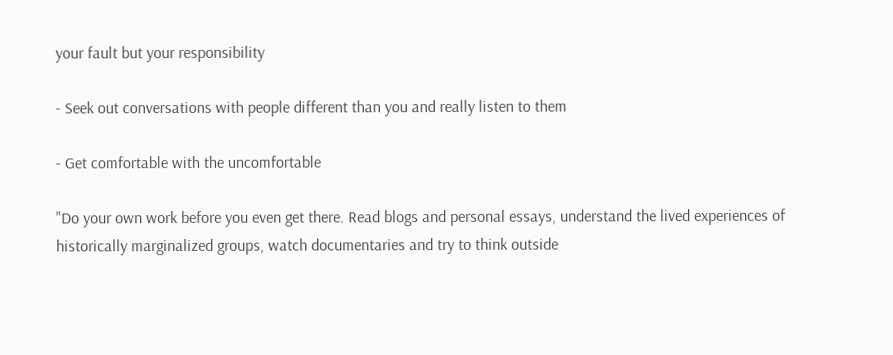your fault but your responsibility

- Seek out conversations with people different than you and really listen to them

- Get comfortable with the uncomfortable

"Do your own work before you even get there. Read blogs and personal essays, understand the lived experiences of historically marginalized groups, watch documentaries and try to think outside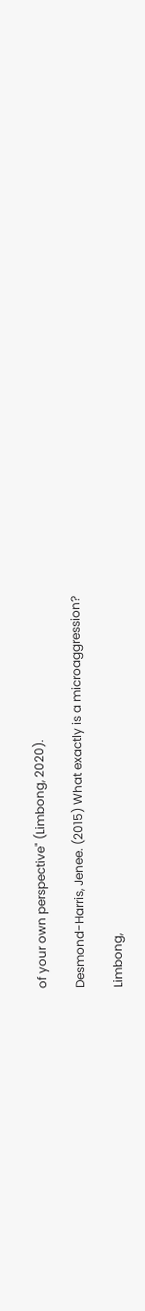of your own perspective" (Limbong, 2020).

Desmond-Harris, Jenee. (2015) What exactly is a microaggression?

Limbong,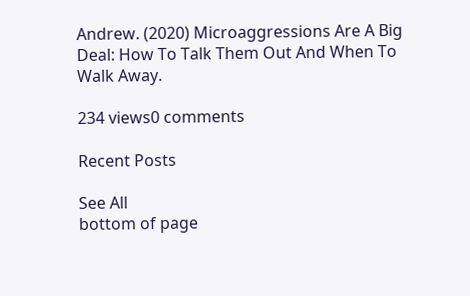Andrew. (2020) Microaggressions Are A Big Deal: How To Talk Them Out And When To Walk Away.

234 views0 comments

Recent Posts

See All
bottom of page